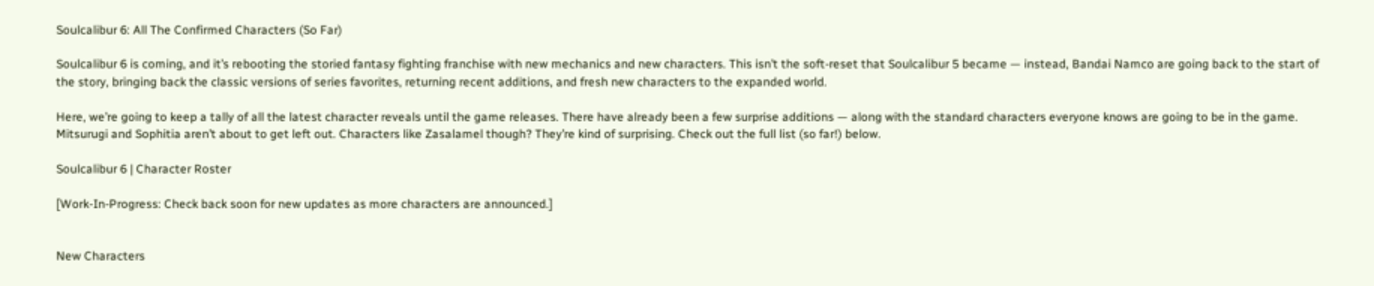Soulcalibur 6: All The Confirmed Characters (So Far)

Soulcalibur 6 is coming, and it’s rebooting the storied fantasy fighting franchise with new mechanics and new characters. This isn’t the soft-reset that Soulcalibur 5 became — instead, Bandai Namco are going back to the start of the story, bringing back the classic versions of series favorites, returning recent additions, and fresh new characters to the expanded world.

Here, we’re going to keep a tally of all the latest character reveals until the game releases. There have already been a few surprise additions — along with the standard characters everyone knows are going to be in the game. Mitsurugi and Sophitia aren’t about to get left out. Characters like Zasalamel though? They’re kind of surprising. Check out the full list (so far!) below.

Soulcalibur 6 | Character Roster

[Work-In-Progress: Check back soon for new updates as more characters are announced.]


New Characters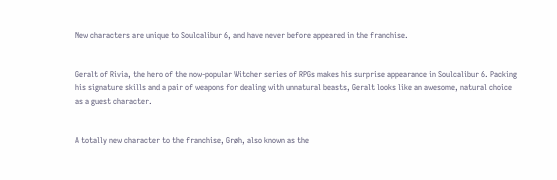New characters are unique to Soulcalibur 6, and have never before appeared in the franchise.


Geralt of Rivia, the hero of the now-popular Witcher series of RPGs makes his surprise appearance in Soulcalibur 6. Packing his signature skills and a pair of weapons for dealing with unnatural beasts, Geralt looks like an awesome, natural choice as a guest character.


A totally new character to the franchise, Grøh, also known as the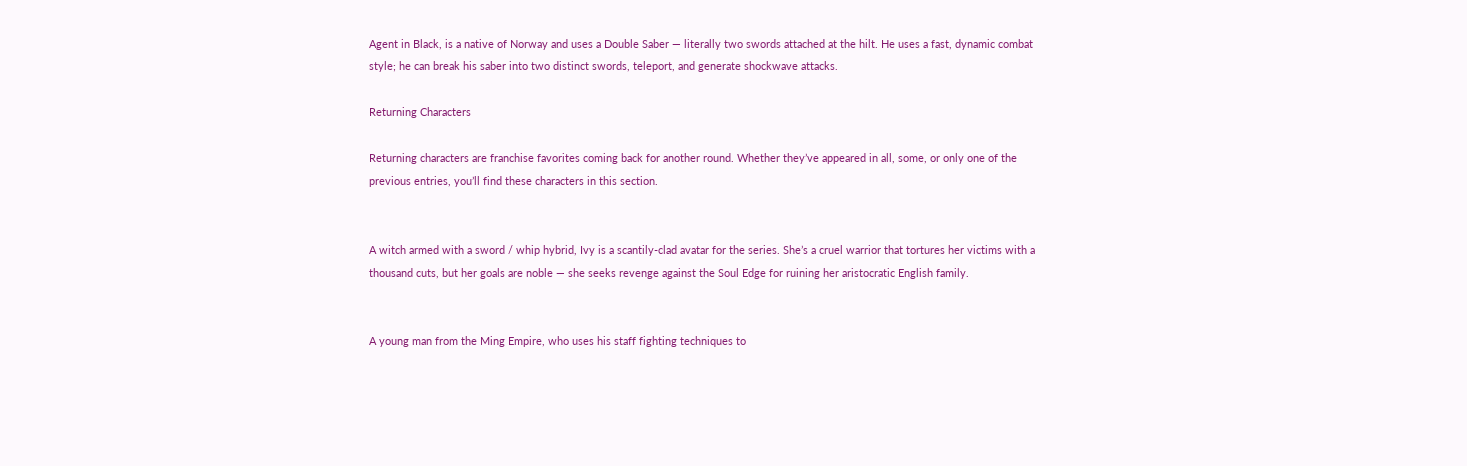Agent in Black, is a native of Norway and uses a Double Saber — literally two swords attached at the hilt. He uses a fast, dynamic combat style; he can break his saber into two distinct swords, teleport, and generate shockwave attacks.

Returning Characters

Returning characters are franchise favorites coming back for another round. Whether they’ve appeared in all, some, or only one of the previous entries, you’ll find these characters in this section.


A witch armed with a sword / whip hybrid, Ivy is a scantily-clad avatar for the series. She’s a cruel warrior that tortures her victims with a thousand cuts, but her goals are noble — she seeks revenge against the Soul Edge for ruining her aristocratic English family.


A young man from the Ming Empire, who uses his staff fighting techniques to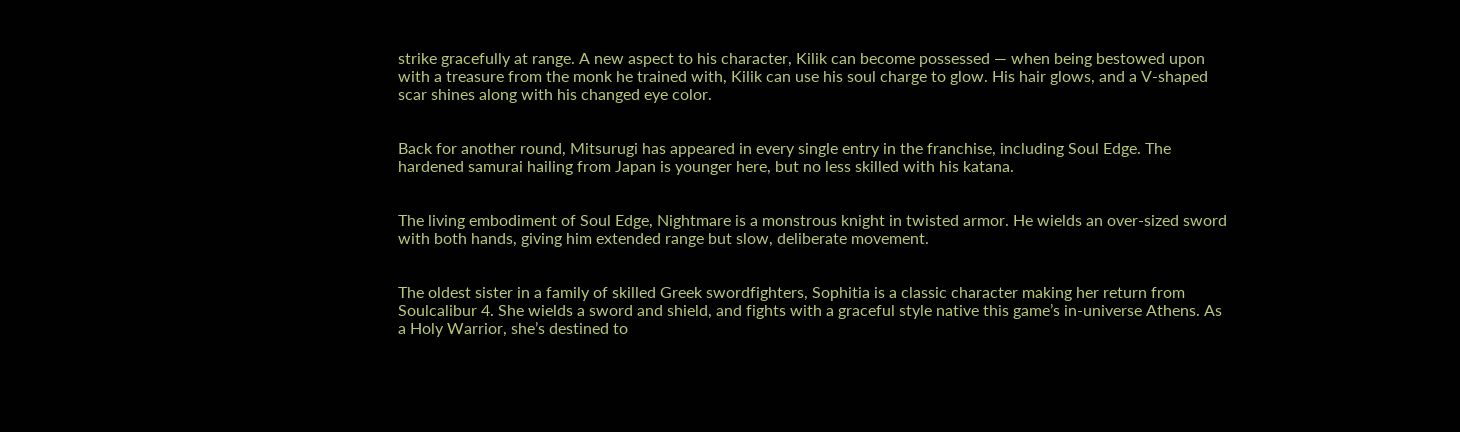strike gracefully at range. A new aspect to his character, Kilik can become possessed — when being bestowed upon with a treasure from the monk he trained with, Kilik can use his soul charge to glow. His hair glows, and a V-shaped scar shines along with his changed eye color.


Back for another round, Mitsurugi has appeared in every single entry in the franchise, including Soul Edge. The hardened samurai hailing from Japan is younger here, but no less skilled with his katana.


The living embodiment of Soul Edge, Nightmare is a monstrous knight in twisted armor. He wields an over-sized sword with both hands, giving him extended range but slow, deliberate movement.


The oldest sister in a family of skilled Greek swordfighters, Sophitia is a classic character making her return from Soulcalibur 4. She wields a sword and shield, and fights with a graceful style native this game’s in-universe Athens. As a Holy Warrior, she’s destined to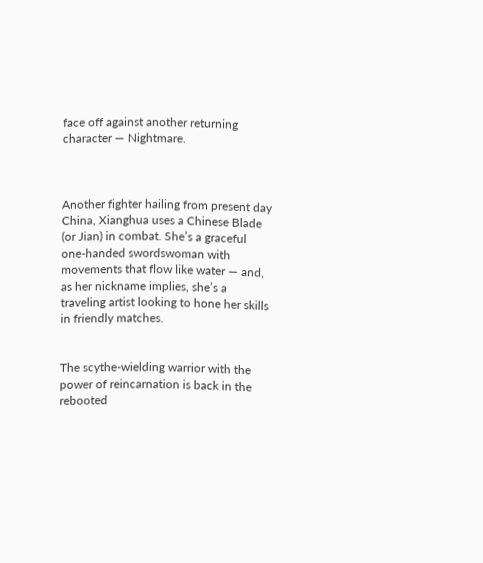face off against another returning character — Nightmare.



Another fighter hailing from present day China, Xianghua uses a Chinese Blade (or Jian) in combat. She’s a graceful one-handed swordswoman with movements that flow like water — and, as her nickname implies, she’s a traveling artist looking to hone her skills in friendly matches.


The scythe-wielding warrior with the power of reincarnation is back in the rebooted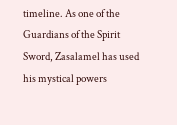timeline. As one of the Guardians of the Spirit Sword, Zasalamel has used his mystical powers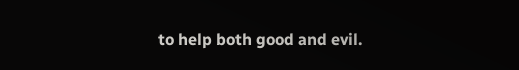to help both good and evil.